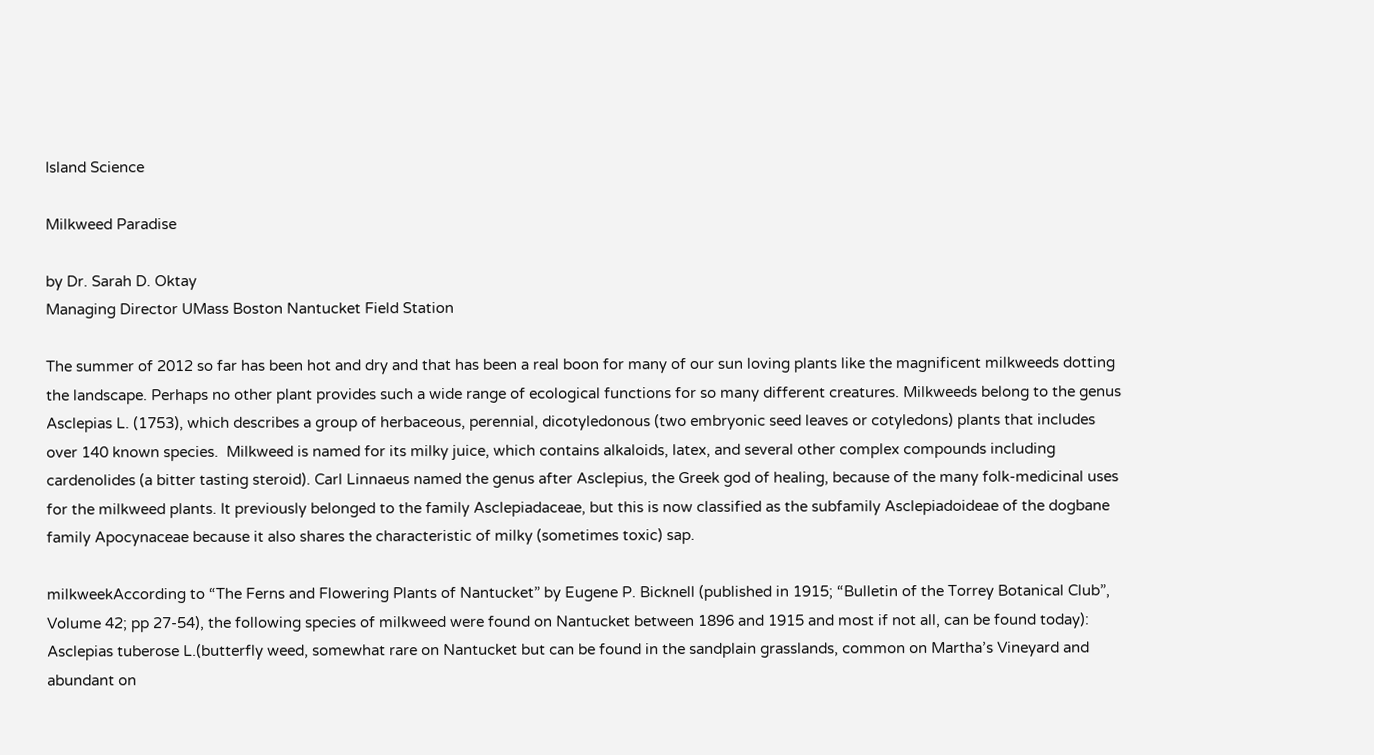Island Science

Milkweed Paradise

by Dr. Sarah D. Oktay
Managing Director UMass Boston Nantucket Field Station

The summer of 2012 so far has been hot and dry and that has been a real boon for many of our sun loving plants like the magnificent milkweeds dotting the landscape. Perhaps no other plant provides such a wide range of ecological functions for so many different creatures. Milkweeds belong to the genus Asclepias L. (1753), which describes a group of herbaceous, perennial, dicotyledonous (two embryonic seed leaves or cotyledons) plants that includes over 140 known species.  Milkweed is named for its milky juice, which contains alkaloids, latex, and several other complex compounds including cardenolides (a bitter tasting steroid). Carl Linnaeus named the genus after Asclepius, the Greek god of healing, because of the many folk-medicinal uses for the milkweed plants. It previously belonged to the family Asclepiadaceae, but this is now classified as the subfamily Asclepiadoideae of the dogbane family Apocynaceae because it also shares the characteristic of milky (sometimes toxic) sap.

milkweekAccording to “The Ferns and Flowering Plants of Nantucket” by Eugene P. Bicknell (published in 1915; “Bulletin of the Torrey Botanical Club”, Volume 42; pp 27-54), the following species of milkweed were found on Nantucket between 1896 and 1915 and most if not all, can be found today): Asclepias tuberose L.(butterfly weed, somewhat rare on Nantucket but can be found in the sandplain grasslands, common on Martha’s Vineyard and abundant on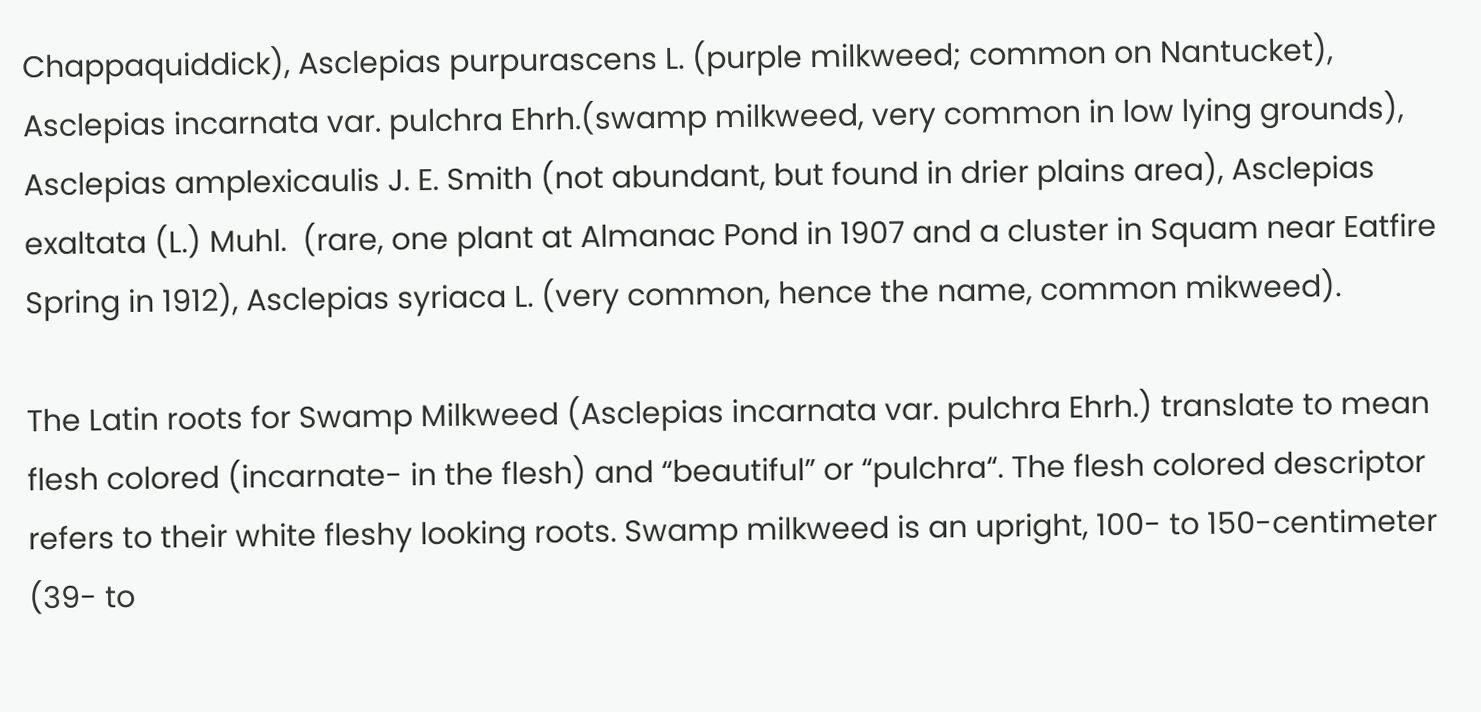Chappaquiddick), Asclepias purpurascens L. (purple milkweed; common on Nantucket), Asclepias incarnata var. pulchra Ehrh.(swamp milkweed, very common in low lying grounds), Asclepias amplexicaulis J. E. Smith (not abundant, but found in drier plains area), Asclepias exaltata (L.) Muhl.  (rare, one plant at Almanac Pond in 1907 and a cluster in Squam near Eatfire Spring in 1912), Asclepias syriaca L. (very common, hence the name, common mikweed).

The Latin roots for Swamp Milkweed (Asclepias incarnata var. pulchra Ehrh.) translate to mean flesh colored (incarnate- in the flesh) and “beautiful” or “pulchra“. The flesh colored descriptor refers to their white fleshy looking roots. Swamp milkweed is an upright, 100- to 150-centimeter (39- to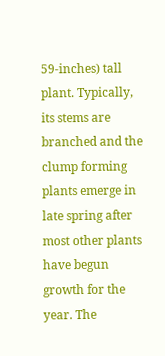59-inches) tall plant. Typically, its stems are branched and the clump forming plants emerge in late spring after most other plants have begun growth for the year. The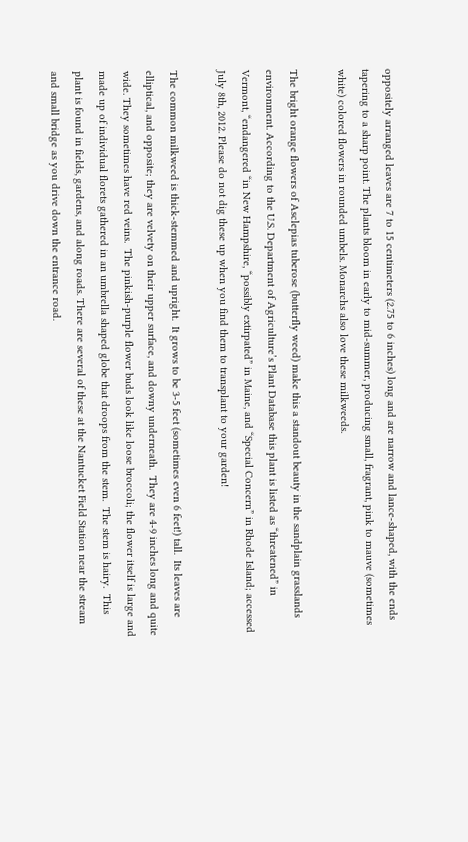oppositely arranged leaves are 7 to 15 centimeters (2.75 to 6 inches) long and are narrow and lance-shaped, with the ends tapering to a sharp point. The plants bloom in early to mid-summer, producing small, fragrant, pink to mauve (sometimes white) colored flowers in rounded umbels. Monarchs also love these milkweeds.

The bright orange flowers of Asclepias tuberose (butterfly weed) make this a standout beauty in the sandplain grasslands environment. According to the U.S. Department of Agriculture’s Plant Database this plant is listed as “threatened” in Vermont, “endangered “in New Hampshire, “possibly extirpated” in Maine, and “Special Concern” in Rhode Island; accessed July 8th, 2012. Please do not dig these up when you find them to transplant to your garden!

The common milkweed is thick-stemmed and upright.  It grows to be 3-5 feet (sometimes even 6 feet!) tall.  Its leaves are elliptical, and opposite; they are velvety on their upper surface, and downy underneath.  They are 4-9 inches long and quite wide. They sometimes have red veins.  The pinkish-purple flower buds look like loose broccoli; the flower itself is large and made up of individual florets gathered in an umbrella shaped globe that droops from the stem.  The stem is hairy.  This plant is found in fields, gardens, and along roads. There are several of these at the Nantucket Field Station near the stream and small bridge as you drive down the entrance road.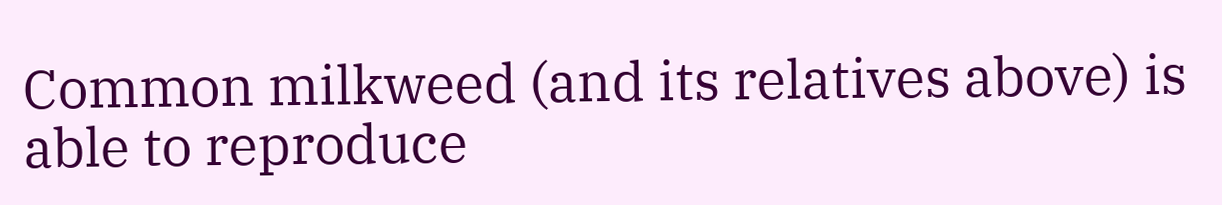Common milkweed (and its relatives above) is able to reproduce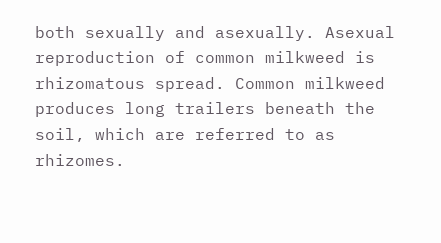both sexually and asexually. Asexual reproduction of common milkweed is rhizomatous spread. Common milkweed produces long trailers beneath the soil, which are referred to as rhizomes.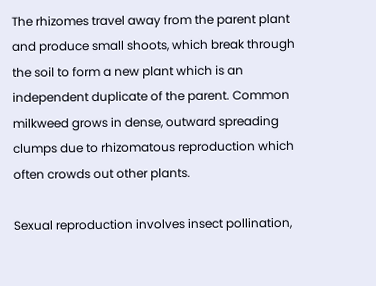The rhizomes travel away from the parent plant and produce small shoots, which break through the soil to form a new plant which is an independent duplicate of the parent. Common milkweed grows in dense, outward spreading clumps due to rhizomatous reproduction which often crowds out other plants.

Sexual reproduction involves insect pollination,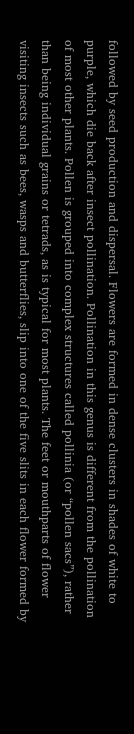followed by seed production and dispersal. Flowers are formed in dense clusters in shades of white to purple, which die back after insect pollination. Pollination in this genus is different from the pollination of most other plants. Pollen is grouped into complex structures called pollinia (or “pollen sacs”), rather than being individual grains or tetrads, as is typical for most plants. The feet or mouthparts of flower visiting insects such as bees, wasps and butterflies, slip into one of the five slits in each flower formed by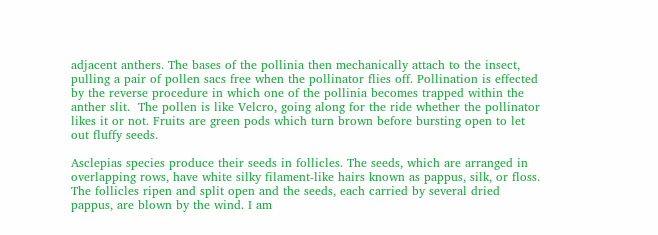adjacent anthers. The bases of the pollinia then mechanically attach to the insect, pulling a pair of pollen sacs free when the pollinator flies off. Pollination is effected by the reverse procedure in which one of the pollinia becomes trapped within the anther slit.  The pollen is like Velcro, going along for the ride whether the pollinator likes it or not. Fruits are green pods which turn brown before bursting open to let out fluffy seeds.

Asclepias species produce their seeds in follicles. The seeds, which are arranged in overlapping rows, have white silky filament-like hairs known as pappus, silk, or floss. The follicles ripen and split open and the seeds, each carried by several dried pappus, are blown by the wind. I am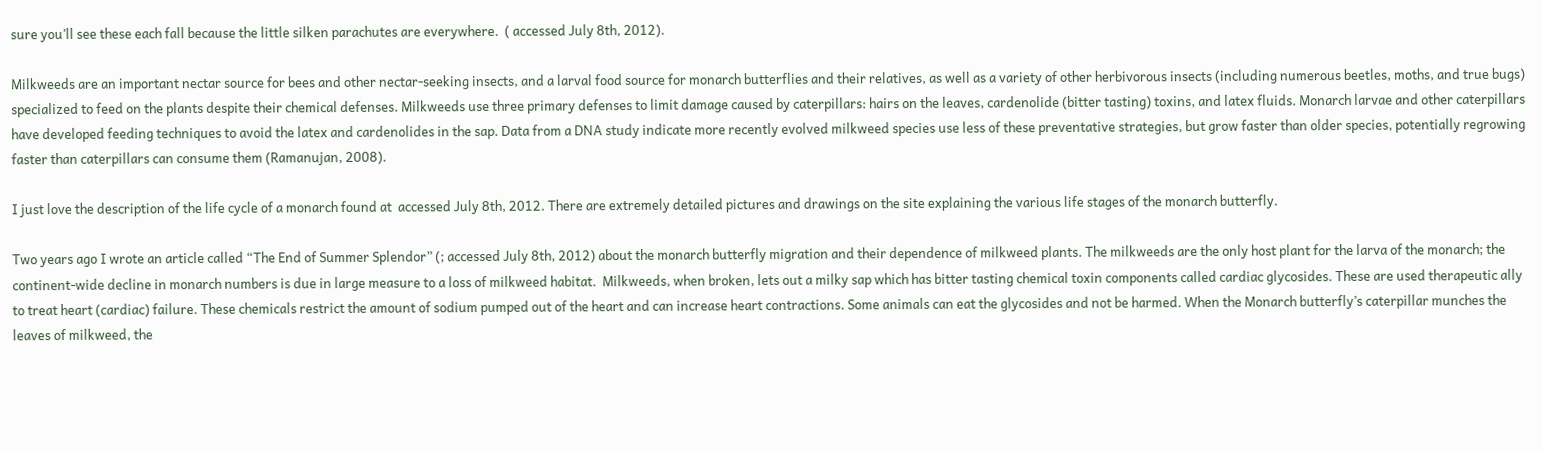sure you’ll see these each fall because the little silken parachutes are everywhere.  ( accessed July 8th, 2012).

Milkweeds are an important nectar source for bees and other nectar-seeking insects, and a larval food source for monarch butterflies and their relatives, as well as a variety of other herbivorous insects (including numerous beetles, moths, and true bugs) specialized to feed on the plants despite their chemical defenses. Milkweeds use three primary defenses to limit damage caused by caterpillars: hairs on the leaves, cardenolide (bitter tasting) toxins, and latex fluids. Monarch larvae and other caterpillars have developed feeding techniques to avoid the latex and cardenolides in the sap. Data from a DNA study indicate more recently evolved milkweed species use less of these preventative strategies, but grow faster than older species, potentially regrowing faster than caterpillars can consume them (Ramanujan, 2008).

I just love the description of the life cycle of a monarch found at  accessed July 8th, 2012. There are extremely detailed pictures and drawings on the site explaining the various life stages of the monarch butterfly.

Two years ago I wrote an article called “The End of Summer Splendor” (; accessed July 8th, 2012) about the monarch butterfly migration and their dependence of milkweed plants. The milkweeds are the only host plant for the larva of the monarch; the continent-wide decline in monarch numbers is due in large measure to a loss of milkweed habitat.  Milkweeds, when broken, lets out a milky sap which has bitter tasting chemical toxin components called cardiac glycosides. These are used therapeutic ally to treat heart (cardiac) failure. These chemicals restrict the amount of sodium pumped out of the heart and can increase heart contractions. Some animals can eat the glycosides and not be harmed. When the Monarch butterfly’s caterpillar munches the leaves of milkweed, the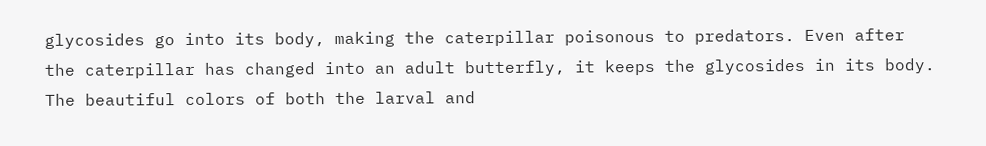glycosides go into its body, making the caterpillar poisonous to predators. Even after the caterpillar has changed into an adult butterfly, it keeps the glycosides in its body. The beautiful colors of both the larval and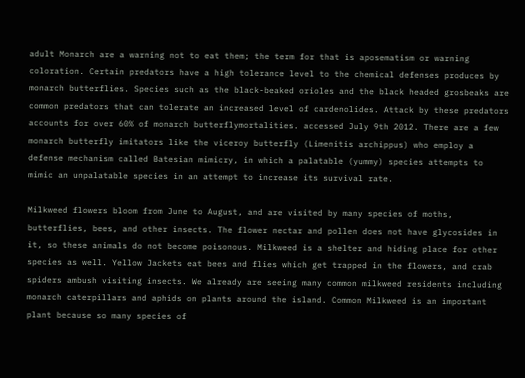adult Monarch are a warning not to eat them; the term for that is aposematism or warning coloration. Certain predators have a high tolerance level to the chemical defenses produces by monarch butterflies. Species such as the black-beaked orioles and the black headed grosbeaks are common predators that can tolerate an increased level of cardenolides. Attack by these predators accounts for over 60% of monarch butterflymortalities. accessed July 9th 2012. There are a few monarch butterfly imitators like the viceroy butterfly (Limenitis archippus) who employ a defense mechanism called Batesian mimicry, in which a palatable (yummy) species attempts to mimic an unpalatable species in an attempt to increase its survival rate.

Milkweed flowers bloom from June to August, and are visited by many species of moths, butterflies, bees, and other insects. The flower nectar and pollen does not have glycosides in it, so these animals do not become poisonous. Milkweed is a shelter and hiding place for other species as well. Yellow Jackets eat bees and flies which get trapped in the flowers, and crab spiders ambush visiting insects. We already are seeing many common milkweed residents including monarch caterpillars and aphids on plants around the island. Common Milkweed is an important plant because so many species of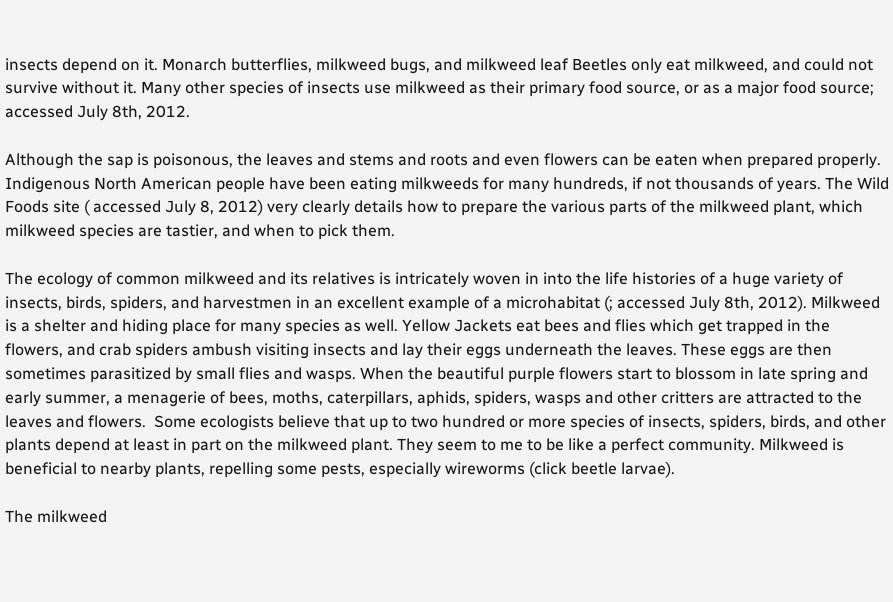insects depend on it. Monarch butterflies, milkweed bugs, and milkweed leaf Beetles only eat milkweed, and could not survive without it. Many other species of insects use milkweed as their primary food source, or as a major food source; accessed July 8th, 2012.

Although the sap is poisonous, the leaves and stems and roots and even flowers can be eaten when prepared properly. Indigenous North American people have been eating milkweeds for many hundreds, if not thousands of years. The Wild Foods site ( accessed July 8, 2012) very clearly details how to prepare the various parts of the milkweed plant, which milkweed species are tastier, and when to pick them.

The ecology of common milkweed and its relatives is intricately woven in into the life histories of a huge variety of insects, birds, spiders, and harvestmen in an excellent example of a microhabitat (; accessed July 8th, 2012). Milkweed is a shelter and hiding place for many species as well. Yellow Jackets eat bees and flies which get trapped in the flowers, and crab spiders ambush visiting insects and lay their eggs underneath the leaves. These eggs are then sometimes parasitized by small flies and wasps. When the beautiful purple flowers start to blossom in late spring and early summer, a menagerie of bees, moths, caterpillars, aphids, spiders, wasps and other critters are attracted to the leaves and flowers.  Some ecologists believe that up to two hundred or more species of insects, spiders, birds, and other plants depend at least in part on the milkweed plant. They seem to me to be like a perfect community. Milkweed is beneficial to nearby plants, repelling some pests, especially wireworms (click beetle larvae).

The milkweed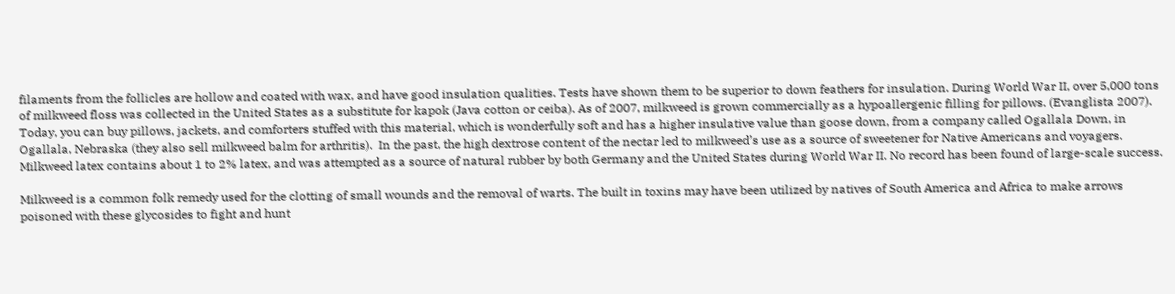filaments from the follicles are hollow and coated with wax, and have good insulation qualities. Tests have shown them to be superior to down feathers for insulation. During World War II, over 5,000 tons of milkweed floss was collected in the United States as a substitute for kapok (Java cotton or ceiba). As of 2007, milkweed is grown commercially as a hypoallergenic filling for pillows. (Evanglista 2007). Today, you can buy pillows, jackets, and comforters stuffed with this material, which is wonderfully soft and has a higher insulative value than goose down, from a company called Ogallala Down, in Ogallala, Nebraska (they also sell milkweed balm for arthritis).  In the past, the high dextrose content of the nectar led to milkweed’s use as a source of sweetener for Native Americans and voyagers. Milkweed latex contains about 1 to 2% latex, and was attempted as a source of natural rubber by both Germany and the United States during World War II. No record has been found of large-scale success.

Milkweed is a common folk remedy used for the clotting of small wounds and the removal of warts. The built in toxins may have been utilized by natives of South America and Africa to make arrows poisoned with these glycosides to fight and hunt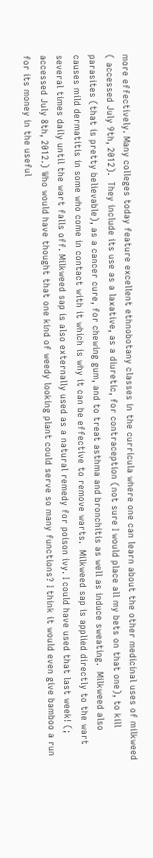more effectively. Many colleges today feature excellent ethnobotany classes in the curricula where one can learn about the other medicinal uses of milkweed ( accessed July 9th, 2012).  They include its use as a laxative, as a diuretic, for contraception (not sure I would place all my bets on that one), to kill parasites (that is pretty believable), as a cancer cure, for chewing gum, and to treat asthma and bronchitis as well as induce sweating.  Milkweed also causes mild dermatitis in some who come in contact with it which is why it can be effective to remove warts.  Milkweed sap is applied directly to the wart several times daily until the wart falls off. Milkweed sap is also externally used as a natural remedy for poison ivy. I could have used that last week! (; accessed July 8th, 2012.) Who would have thought that one kind of weedy looking plant could serve so many functions? I think it would even give bamboo a run for its money in the useful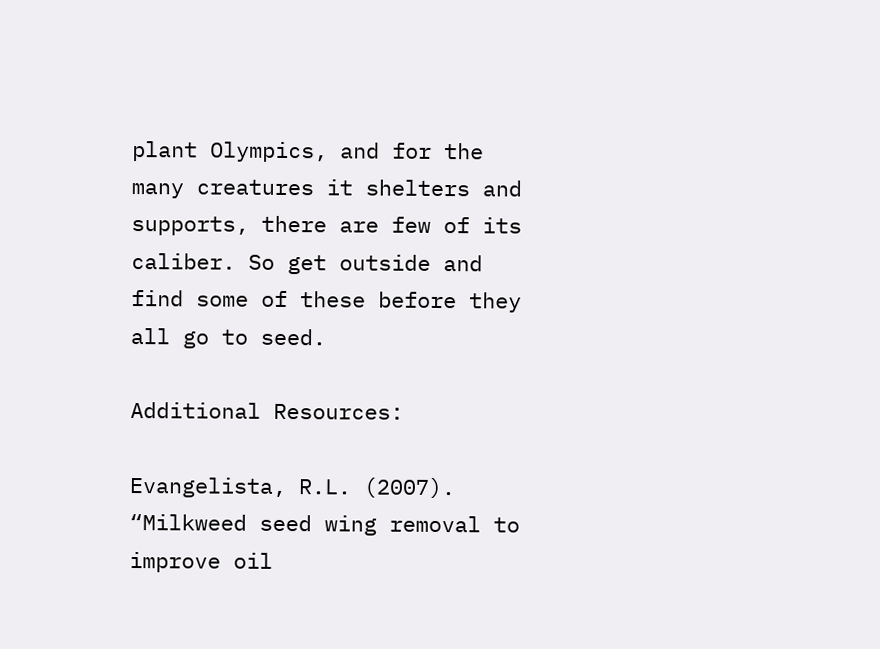plant Olympics, and for the many creatures it shelters and supports, there are few of its caliber. So get outside and find some of these before they all go to seed.

Additional Resources:

Evangelista, R.L. (2007). “Milkweed seed wing removal to improve oil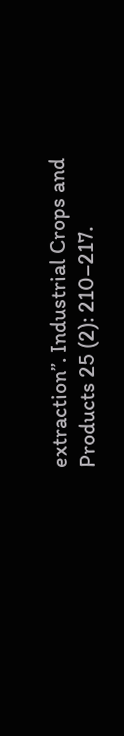extraction”. Industrial Crops and Products 25 (2): 210–217.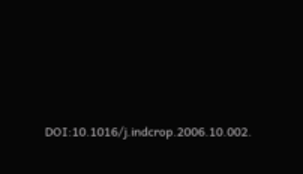DOI:10.1016/j.indcrop.2006.10.002.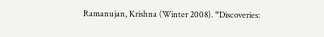Ramanujan, Krishna (Winter 2008). “Discoveries: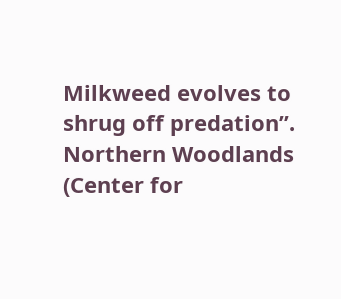Milkweed evolves to shrug off predation”. Northern Woodlands (Center for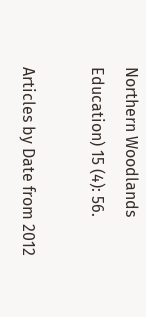Northern Woodlands Education) 15 (4): 56.

Articles by Date from 2012